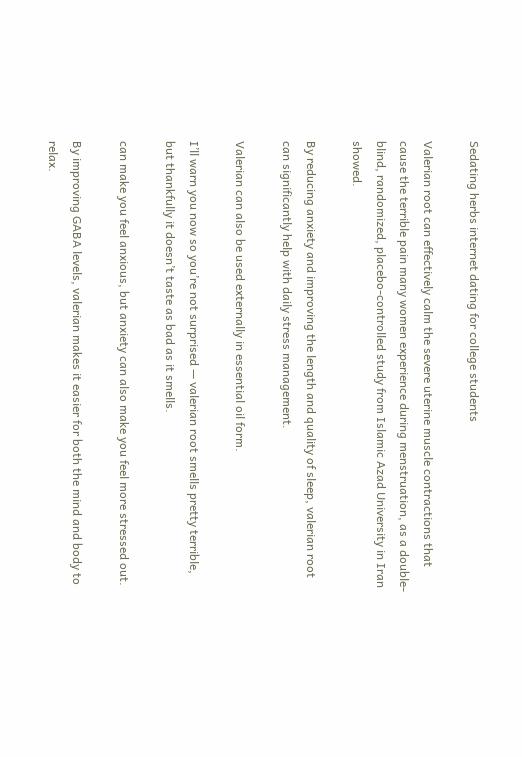Sedating herbs internet dating for college students

Valerian root can effectively calm the severe uterine muscle contractions that cause the terrible pain many women experience during menstruation, as a double-blind, randomized, placebo-controlled study from Islamic Azad University in Iran showed.

By reducing anxiety and improving the length and quality of sleep, valerian root can significantly help with daily stress management.

Valerian can also be used externally in essential oil form.

I’ll warn you now so you’re not surprised — valerian root smells pretty terrible, but thankfully it doesn’t taste as bad as it smells.

can make you feel anxious, but anxiety can also make you feel more stressed out.

By improving GABA levels, valerian makes it easier for both the mind and body to relax.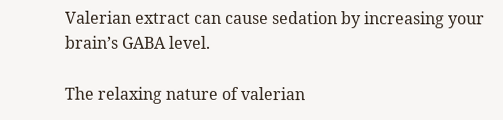Valerian extract can cause sedation by increasing your brain’s GABA level.

The relaxing nature of valerian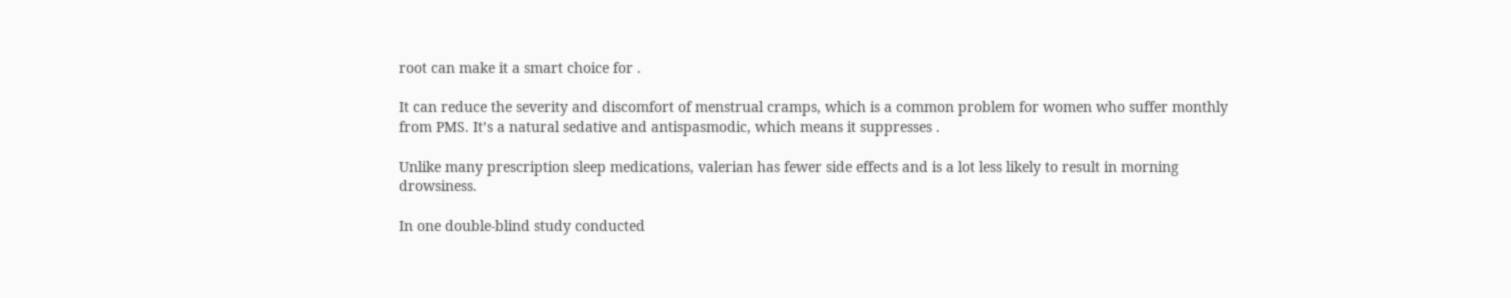root can make it a smart choice for .

It can reduce the severity and discomfort of menstrual cramps, which is a common problem for women who suffer monthly from PMS. It’s a natural sedative and antispasmodic, which means it suppresses .

Unlike many prescription sleep medications, valerian has fewer side effects and is a lot less likely to result in morning drowsiness.

In one double-blind study conducted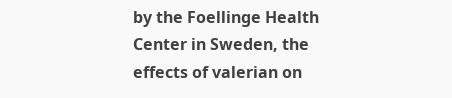by the Foellinge Health Center in Sweden, the effects of valerian on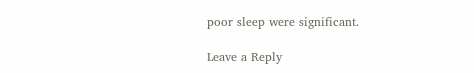poor sleep were significant.

Leave a Reply